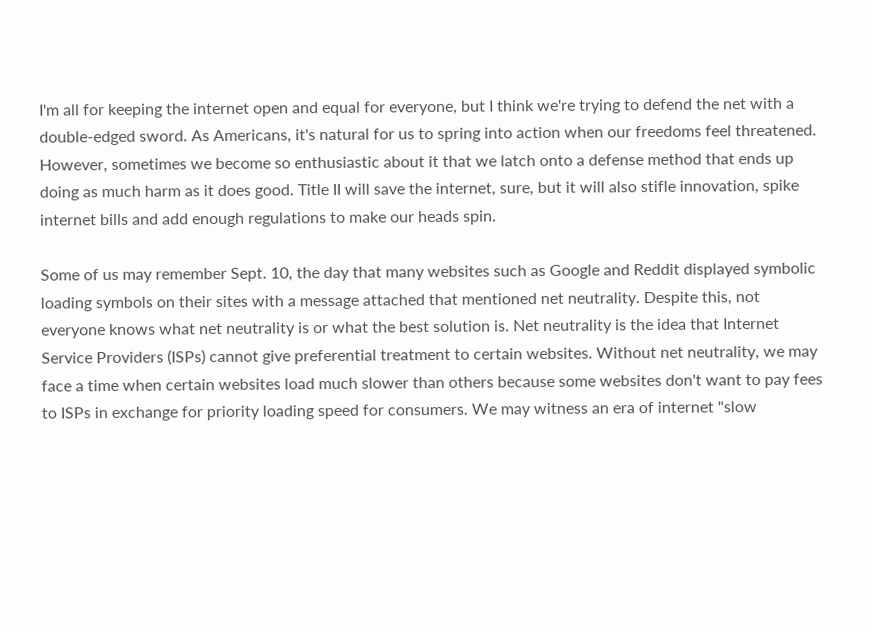I'm all for keeping the internet open and equal for everyone, but I think we're trying to defend the net with a double-edged sword. As Americans, it's natural for us to spring into action when our freedoms feel threatened. However, sometimes we become so enthusiastic about it that we latch onto a defense method that ends up doing as much harm as it does good. Title II will save the internet, sure, but it will also stifle innovation, spike internet bills and add enough regulations to make our heads spin.

Some of us may remember Sept. 10, the day that many websites such as Google and Reddit displayed symbolic loading symbols on their sites with a message attached that mentioned net neutrality. Despite this, not everyone knows what net neutrality is or what the best solution is. Net neutrality is the idea that Internet Service Providers (ISPs) cannot give preferential treatment to certain websites. Without net neutrality, we may face a time when certain websites load much slower than others because some websites don't want to pay fees to ISPs in exchange for priority loading speed for consumers. We may witness an era of internet "slow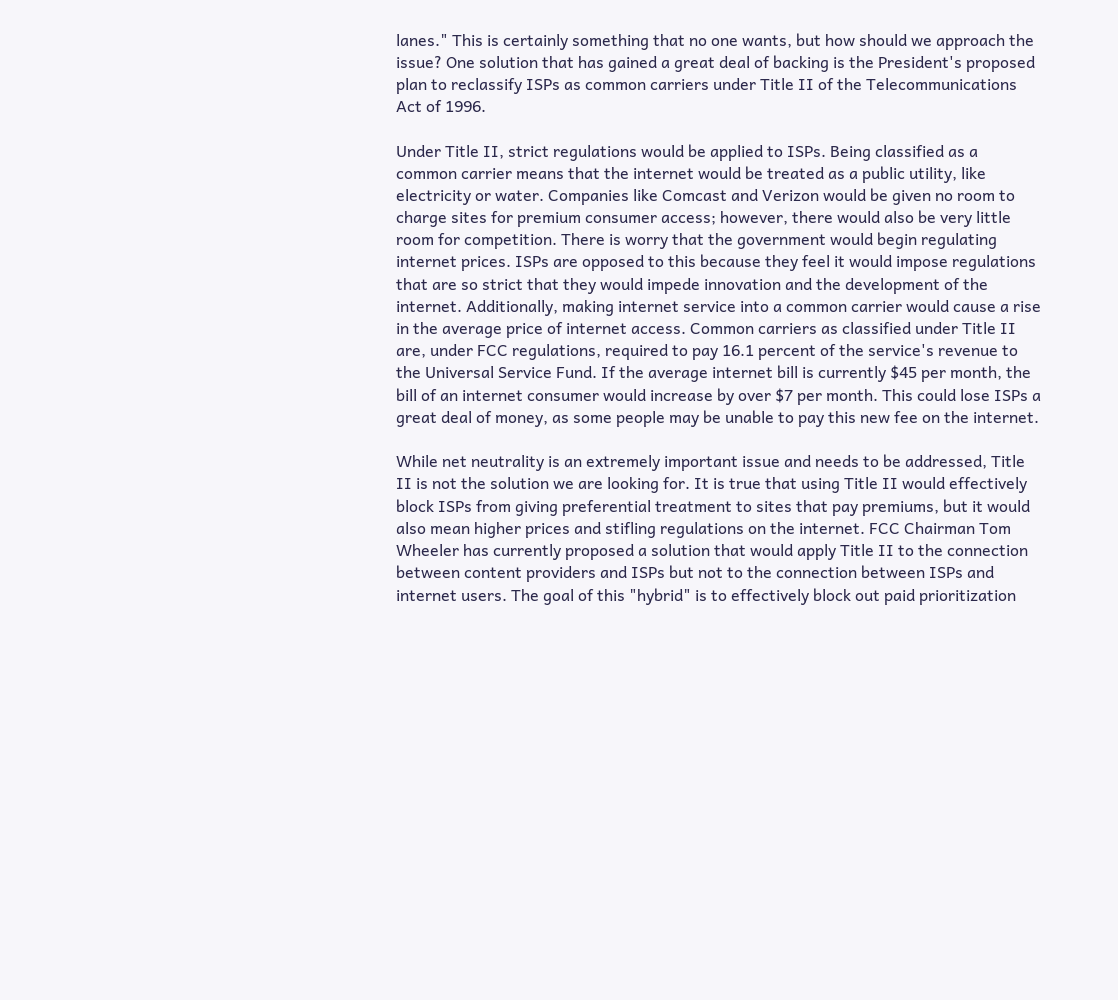lanes." This is certainly something that no one wants, but how should we approach the issue? One solution that has gained a great deal of backing is the President's proposed plan to reclassify ISPs as common carriers under Title II of the Telecommunications Act of 1996.

Under Title II, strict regulations would be applied to ISPs. Being classified as a common carrier means that the internet would be treated as a public utility, like electricity or water. Companies like Comcast and Verizon would be given no room to charge sites for premium consumer access; however, there would also be very little room for competition. There is worry that the government would begin regulating internet prices. ISPs are opposed to this because they feel it would impose regulations that are so strict that they would impede innovation and the development of the internet. Additionally, making internet service into a common carrier would cause a rise in the average price of internet access. Common carriers as classified under Title II are, under FCC regulations, required to pay 16.1 percent of the service's revenue to the Universal Service Fund. If the average internet bill is currently $45 per month, the bill of an internet consumer would increase by over $7 per month. This could lose ISPs a great deal of money, as some people may be unable to pay this new fee on the internet.

While net neutrality is an extremely important issue and needs to be addressed, Title II is not the solution we are looking for. It is true that using Title II would effectively block ISPs from giving preferential treatment to sites that pay premiums, but it would also mean higher prices and stifling regulations on the internet. FCC Chairman Tom Wheeler has currently proposed a solution that would apply Title II to the connection between content providers and ISPs but not to the connection between ISPs and internet users. The goal of this "hybrid" is to effectively block out paid prioritization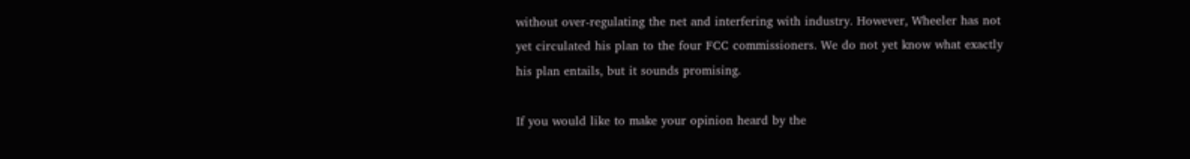without over-regulating the net and interfering with industry. However, Wheeler has not yet circulated his plan to the four FCC commissioners. We do not yet know what exactly his plan entails, but it sounds promising.

If you would like to make your opinion heard by the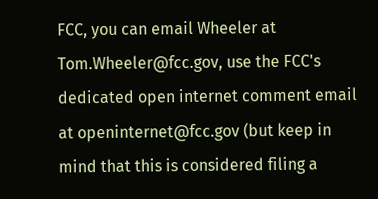FCC, you can email Wheeler at Tom.Wheeler@fcc.gov, use the FCC's dedicated open internet comment email at openinternet@fcc.gov (but keep in mind that this is considered filing a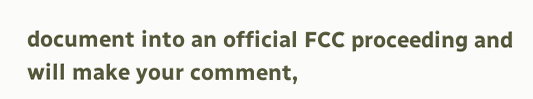document into an official FCC proceeding and will make your comment,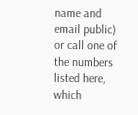name and email public) or call one of the numbers listed here, which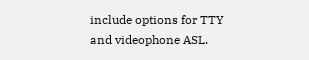include options for TTY and videophone ASL.